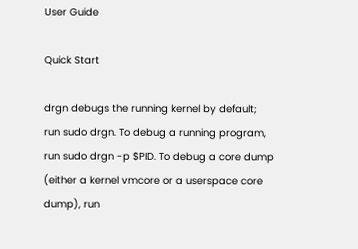User Guide

Quick Start

drgn debugs the running kernel by default; run sudo drgn. To debug a running program, run sudo drgn -p $PID. To debug a core dump (either a kernel vmcore or a userspace core dump), run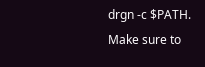drgn -c $PATH. Make sure to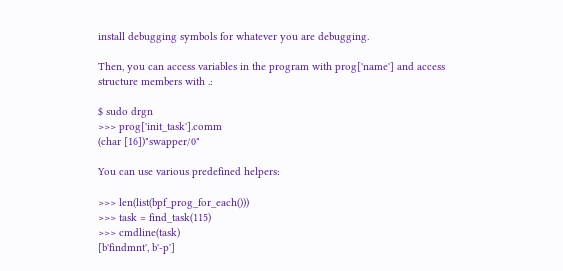install debugging symbols for whatever you are debugging.

Then, you can access variables in the program with prog['name'] and access structure members with .:

$ sudo drgn
>>> prog['init_task'].comm
(char [16])"swapper/0"

You can use various predefined helpers:

>>> len(list(bpf_prog_for_each()))
>>> task = find_task(115)
>>> cmdline(task)
[b'findmnt', b'-p']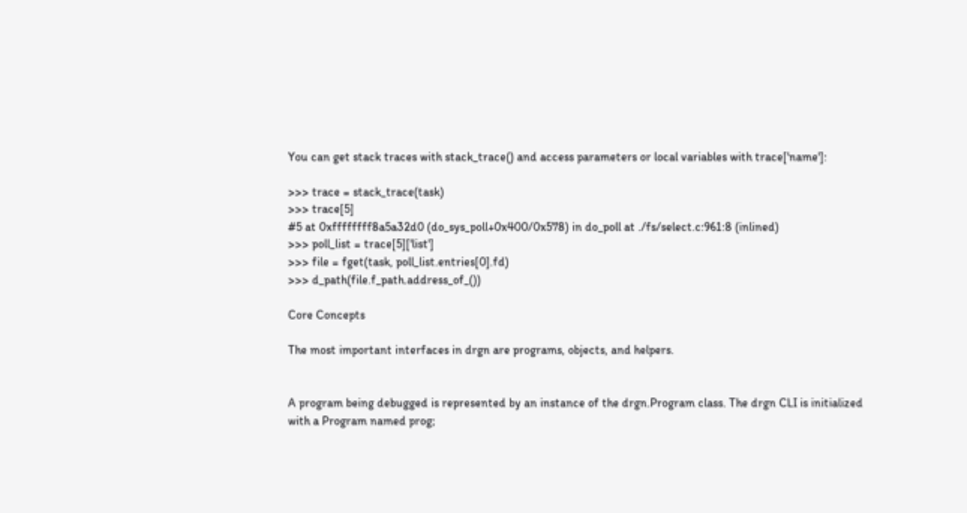You can get stack traces with stack_trace() and access parameters or local variables with trace['name']:

>>> trace = stack_trace(task)
>>> trace[5]
#5 at 0xffffffff8a5a32d0 (do_sys_poll+0x400/0x578) in do_poll at ./fs/select.c:961:8 (inlined)
>>> poll_list = trace[5]['list']
>>> file = fget(task, poll_list.entries[0].fd)
>>> d_path(file.f_path.address_of_())

Core Concepts

The most important interfaces in drgn are programs, objects, and helpers.


A program being debugged is represented by an instance of the drgn.Program class. The drgn CLI is initialized with a Program named prog;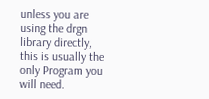unless you are using the drgn library directly, this is usually the only Program you will need.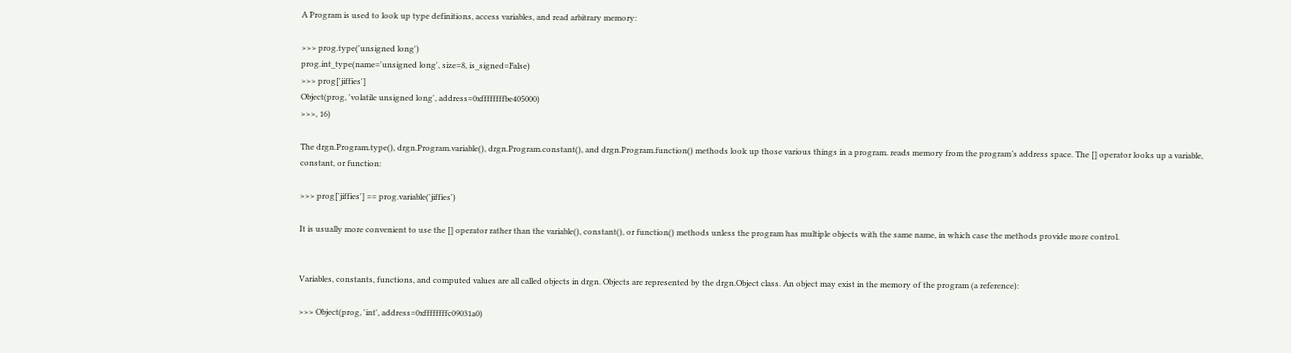A Program is used to look up type definitions, access variables, and read arbitrary memory:

>>> prog.type('unsigned long')
prog.int_type(name='unsigned long', size=8, is_signed=False)
>>> prog['jiffies']
Object(prog, 'volatile unsigned long', address=0xffffffffbe405000)
>>>, 16)

The drgn.Program.type(), drgn.Program.variable(), drgn.Program.constant(), and drgn.Program.function() methods look up those various things in a program. reads memory from the program’s address space. The [] operator looks up a variable, constant, or function:

>>> prog['jiffies'] == prog.variable('jiffies')

It is usually more convenient to use the [] operator rather than the variable(), constant(), or function() methods unless the program has multiple objects with the same name, in which case the methods provide more control.


Variables, constants, functions, and computed values are all called objects in drgn. Objects are represented by the drgn.Object class. An object may exist in the memory of the program (a reference):

>>> Object(prog, 'int', address=0xffffffffc09031a0)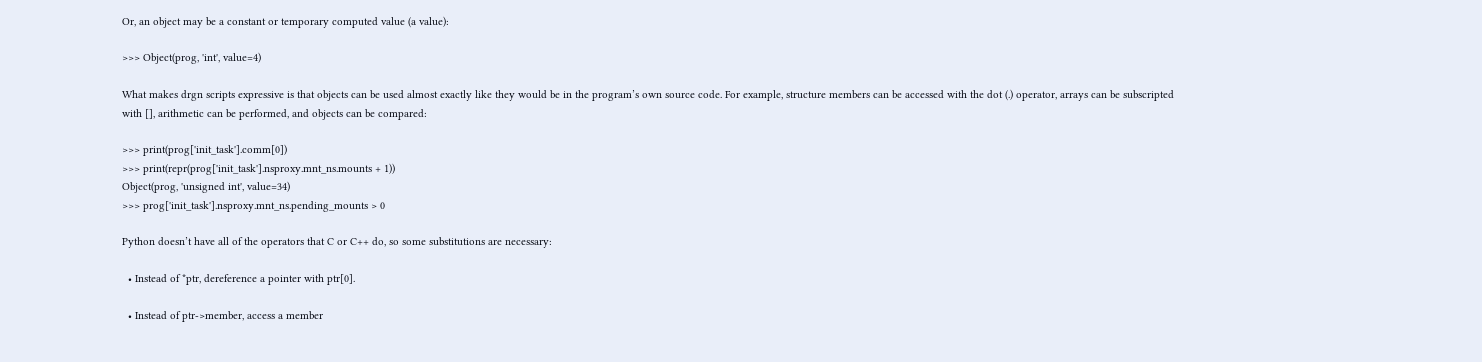Or, an object may be a constant or temporary computed value (a value):

>>> Object(prog, 'int', value=4)

What makes drgn scripts expressive is that objects can be used almost exactly like they would be in the program’s own source code. For example, structure members can be accessed with the dot (.) operator, arrays can be subscripted with [], arithmetic can be performed, and objects can be compared:

>>> print(prog['init_task'].comm[0])
>>> print(repr(prog['init_task'].nsproxy.mnt_ns.mounts + 1))
Object(prog, 'unsigned int', value=34)
>>> prog['init_task'].nsproxy.mnt_ns.pending_mounts > 0

Python doesn’t have all of the operators that C or C++ do, so some substitutions are necessary:

  • Instead of *ptr, dereference a pointer with ptr[0].

  • Instead of ptr->member, access a member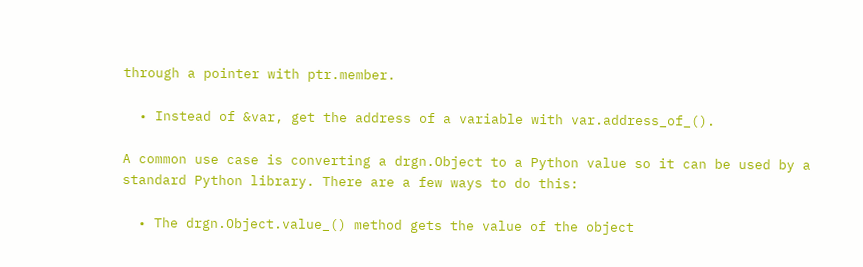through a pointer with ptr.member.

  • Instead of &var, get the address of a variable with var.address_of_().

A common use case is converting a drgn.Object to a Python value so it can be used by a standard Python library. There are a few ways to do this:

  • The drgn.Object.value_() method gets the value of the object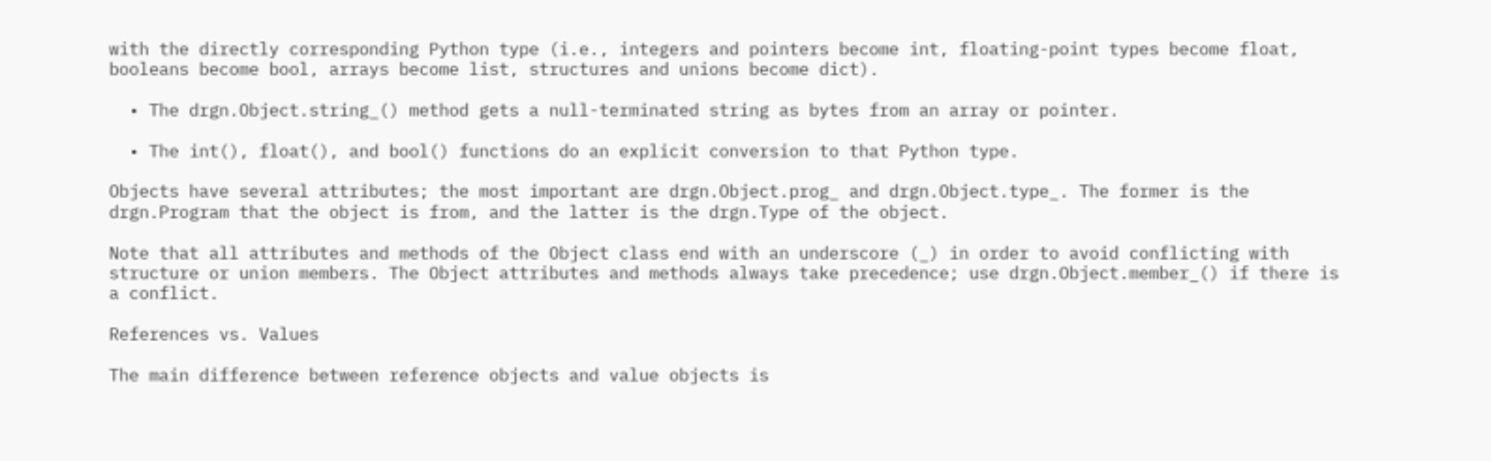with the directly corresponding Python type (i.e., integers and pointers become int, floating-point types become float, booleans become bool, arrays become list, structures and unions become dict).

  • The drgn.Object.string_() method gets a null-terminated string as bytes from an array or pointer.

  • The int(), float(), and bool() functions do an explicit conversion to that Python type.

Objects have several attributes; the most important are drgn.Object.prog_ and drgn.Object.type_. The former is the drgn.Program that the object is from, and the latter is the drgn.Type of the object.

Note that all attributes and methods of the Object class end with an underscore (_) in order to avoid conflicting with structure or union members. The Object attributes and methods always take precedence; use drgn.Object.member_() if there is a conflict.

References vs. Values

The main difference between reference objects and value objects is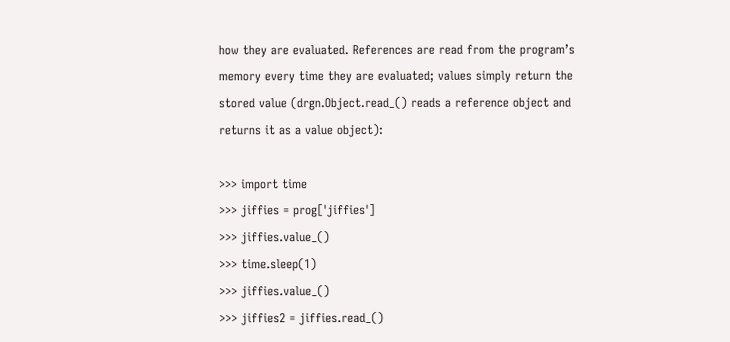how they are evaluated. References are read from the program’s memory every time they are evaluated; values simply return the stored value (drgn.Object.read_() reads a reference object and returns it as a value object):

>>> import time
>>> jiffies = prog['jiffies']
>>> jiffies.value_()
>>> time.sleep(1)
>>> jiffies.value_()
>>> jiffies2 = jiffies.read_()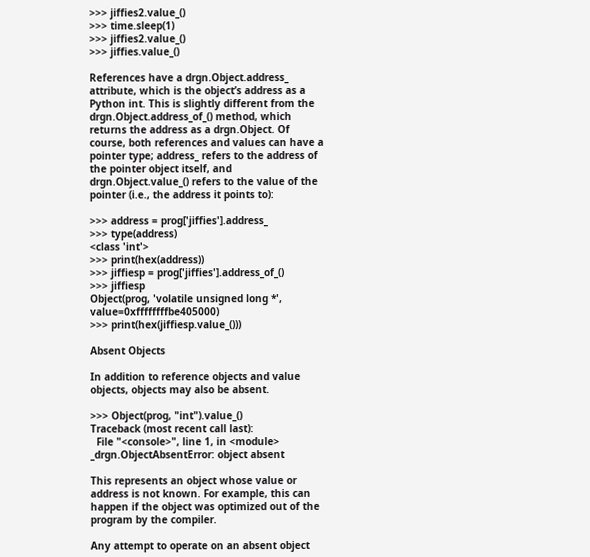>>> jiffies2.value_()
>>> time.sleep(1)
>>> jiffies2.value_()
>>> jiffies.value_()

References have a drgn.Object.address_ attribute, which is the object’s address as a Python int. This is slightly different from the drgn.Object.address_of_() method, which returns the address as a drgn.Object. Of course, both references and values can have a pointer type; address_ refers to the address of the pointer object itself, and drgn.Object.value_() refers to the value of the pointer (i.e., the address it points to):

>>> address = prog['jiffies'].address_
>>> type(address)
<class 'int'>
>>> print(hex(address))
>>> jiffiesp = prog['jiffies'].address_of_()
>>> jiffiesp
Object(prog, 'volatile unsigned long *', value=0xffffffffbe405000)
>>> print(hex(jiffiesp.value_()))

Absent Objects

In addition to reference objects and value objects, objects may also be absent.

>>> Object(prog, "int").value_()
Traceback (most recent call last):
  File "<console>", line 1, in <module>
_drgn.ObjectAbsentError: object absent

This represents an object whose value or address is not known. For example, this can happen if the object was optimized out of the program by the compiler.

Any attempt to operate on an absent object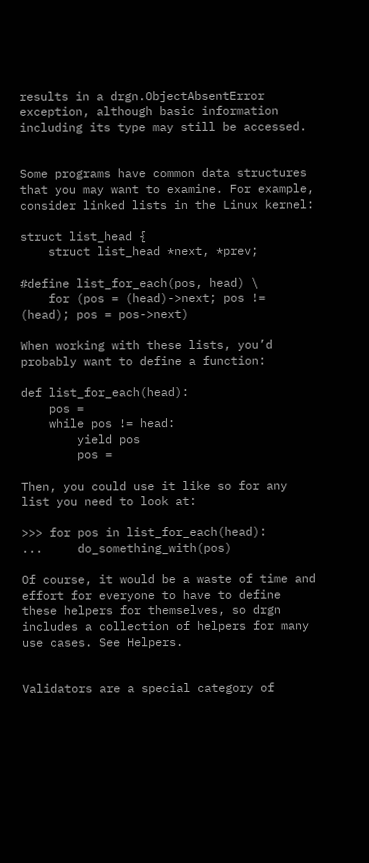results in a drgn.ObjectAbsentError exception, although basic information including its type may still be accessed.


Some programs have common data structures that you may want to examine. For example, consider linked lists in the Linux kernel:

struct list_head {
    struct list_head *next, *prev;

#define list_for_each(pos, head) \
    for (pos = (head)->next; pos != (head); pos = pos->next)

When working with these lists, you’d probably want to define a function:

def list_for_each(head):
    pos =
    while pos != head:
        yield pos
        pos =

Then, you could use it like so for any list you need to look at:

>>> for pos in list_for_each(head):
...     do_something_with(pos)

Of course, it would be a waste of time and effort for everyone to have to define these helpers for themselves, so drgn includes a collection of helpers for many use cases. See Helpers.


Validators are a special category of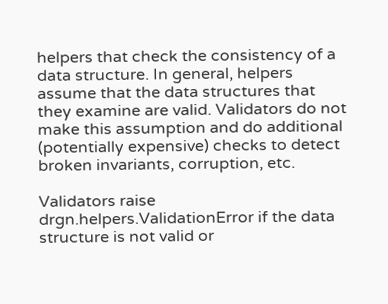helpers that check the consistency of a data structure. In general, helpers assume that the data structures that they examine are valid. Validators do not make this assumption and do additional (potentially expensive) checks to detect broken invariants, corruption, etc.

Validators raise drgn.helpers.ValidationError if the data structure is not valid or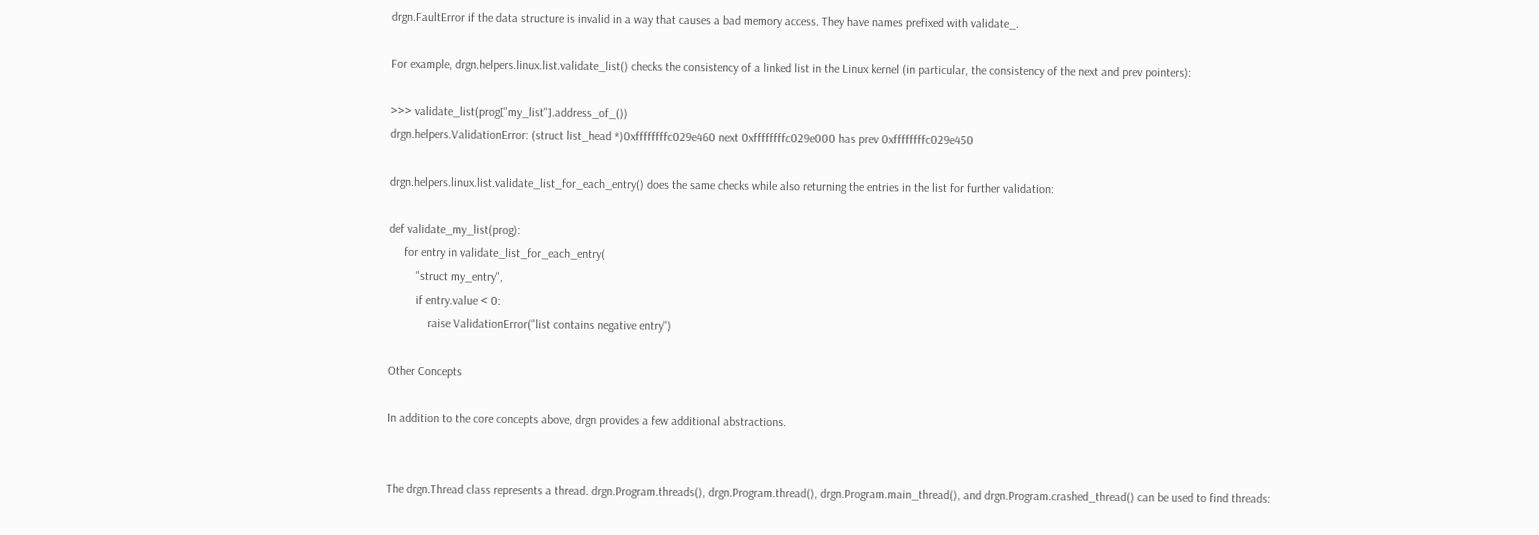drgn.FaultError if the data structure is invalid in a way that causes a bad memory access. They have names prefixed with validate_.

For example, drgn.helpers.linux.list.validate_list() checks the consistency of a linked list in the Linux kernel (in particular, the consistency of the next and prev pointers):

>>> validate_list(prog["my_list"].address_of_())
drgn.helpers.ValidationError: (struct list_head *)0xffffffffc029e460 next 0xffffffffc029e000 has prev 0xffffffffc029e450

drgn.helpers.linux.list.validate_list_for_each_entry() does the same checks while also returning the entries in the list for further validation:

def validate_my_list(prog):
     for entry in validate_list_for_each_entry(
         "struct my_entry",
         if entry.value < 0:
             raise ValidationError("list contains negative entry")

Other Concepts

In addition to the core concepts above, drgn provides a few additional abstractions.


The drgn.Thread class represents a thread. drgn.Program.threads(), drgn.Program.thread(), drgn.Program.main_thread(), and drgn.Program.crashed_thread() can be used to find threads: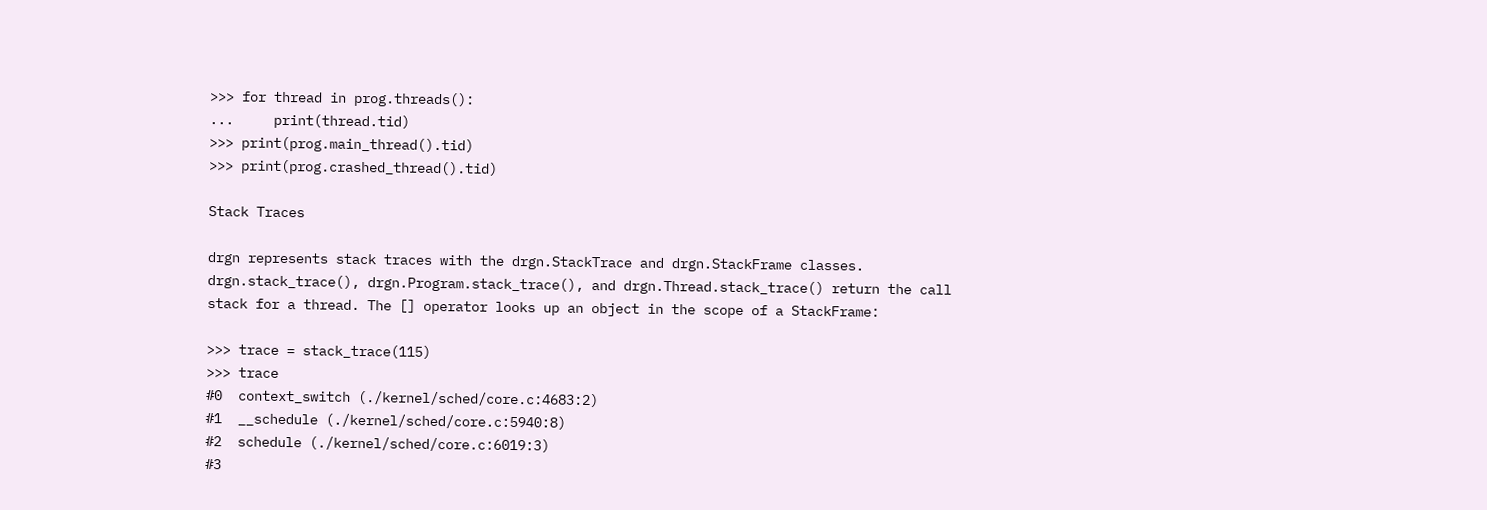>>> for thread in prog.threads():
...     print(thread.tid)
>>> print(prog.main_thread().tid)
>>> print(prog.crashed_thread().tid)

Stack Traces

drgn represents stack traces with the drgn.StackTrace and drgn.StackFrame classes. drgn.stack_trace(), drgn.Program.stack_trace(), and drgn.Thread.stack_trace() return the call stack for a thread. The [] operator looks up an object in the scope of a StackFrame:

>>> trace = stack_trace(115)
>>> trace
#0  context_switch (./kernel/sched/core.c:4683:2)
#1  __schedule (./kernel/sched/core.c:5940:8)
#2  schedule (./kernel/sched/core.c:6019:3)
#3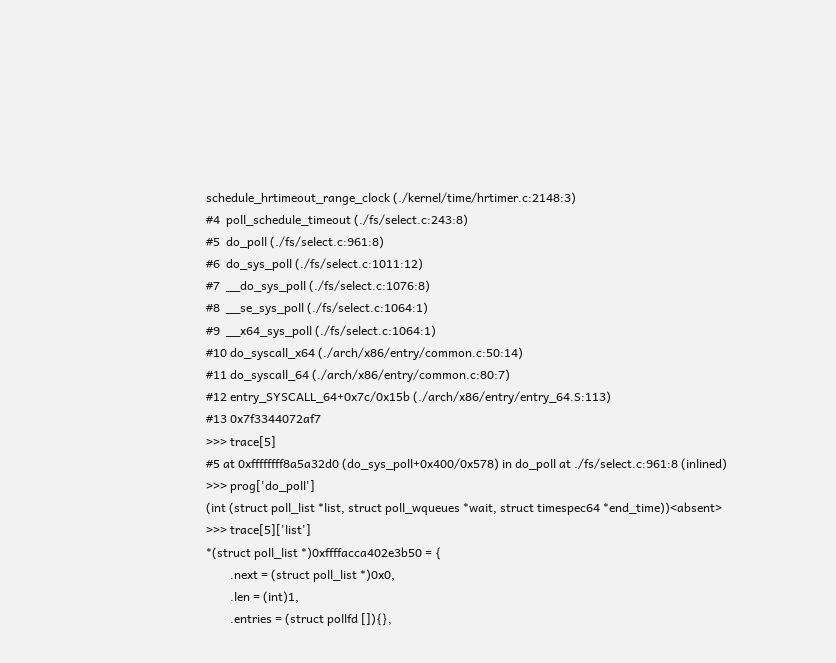schedule_hrtimeout_range_clock (./kernel/time/hrtimer.c:2148:3)
#4  poll_schedule_timeout (./fs/select.c:243:8)
#5  do_poll (./fs/select.c:961:8)
#6  do_sys_poll (./fs/select.c:1011:12)
#7  __do_sys_poll (./fs/select.c:1076:8)
#8  __se_sys_poll (./fs/select.c:1064:1)
#9  __x64_sys_poll (./fs/select.c:1064:1)
#10 do_syscall_x64 (./arch/x86/entry/common.c:50:14)
#11 do_syscall_64 (./arch/x86/entry/common.c:80:7)
#12 entry_SYSCALL_64+0x7c/0x15b (./arch/x86/entry/entry_64.S:113)
#13 0x7f3344072af7
>>> trace[5]
#5 at 0xffffffff8a5a32d0 (do_sys_poll+0x400/0x578) in do_poll at ./fs/select.c:961:8 (inlined)
>>> prog['do_poll']
(int (struct poll_list *list, struct poll_wqueues *wait, struct timespec64 *end_time))<absent>
>>> trace[5]['list']
*(struct poll_list *)0xffffacca402e3b50 = {
        .next = (struct poll_list *)0x0,
        .len = (int)1,
        .entries = (struct pollfd []){},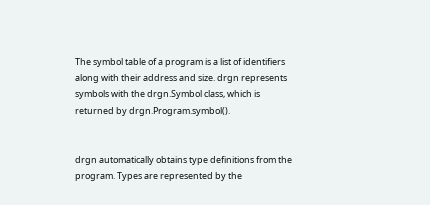The symbol table of a program is a list of identifiers along with their address and size. drgn represents symbols with the drgn.Symbol class, which is returned by drgn.Program.symbol().


drgn automatically obtains type definitions from the program. Types are represented by the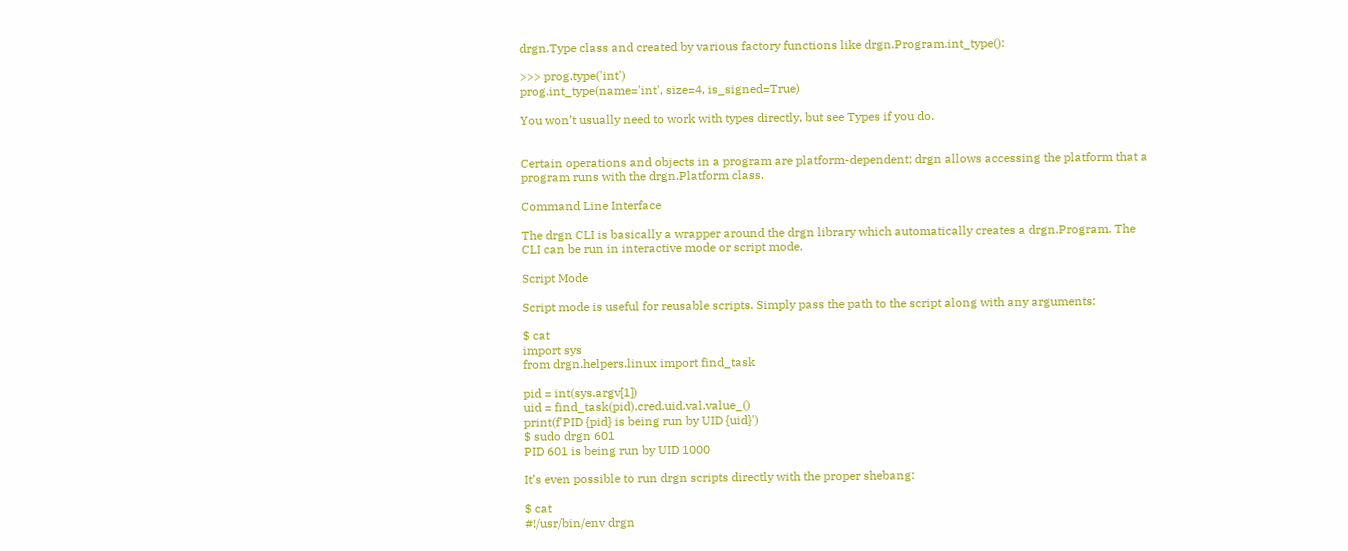drgn.Type class and created by various factory functions like drgn.Program.int_type():

>>> prog.type('int')
prog.int_type(name='int', size=4, is_signed=True)

You won’t usually need to work with types directly, but see Types if you do.


Certain operations and objects in a program are platform-dependent; drgn allows accessing the platform that a program runs with the drgn.Platform class.

Command Line Interface

The drgn CLI is basically a wrapper around the drgn library which automatically creates a drgn.Program. The CLI can be run in interactive mode or script mode.

Script Mode

Script mode is useful for reusable scripts. Simply pass the path to the script along with any arguments:

$ cat
import sys
from drgn.helpers.linux import find_task

pid = int(sys.argv[1])
uid = find_task(pid).cred.uid.val.value_()
print(f'PID {pid} is being run by UID {uid}')
$ sudo drgn 601
PID 601 is being run by UID 1000

It’s even possible to run drgn scripts directly with the proper shebang:

$ cat
#!/usr/bin/env drgn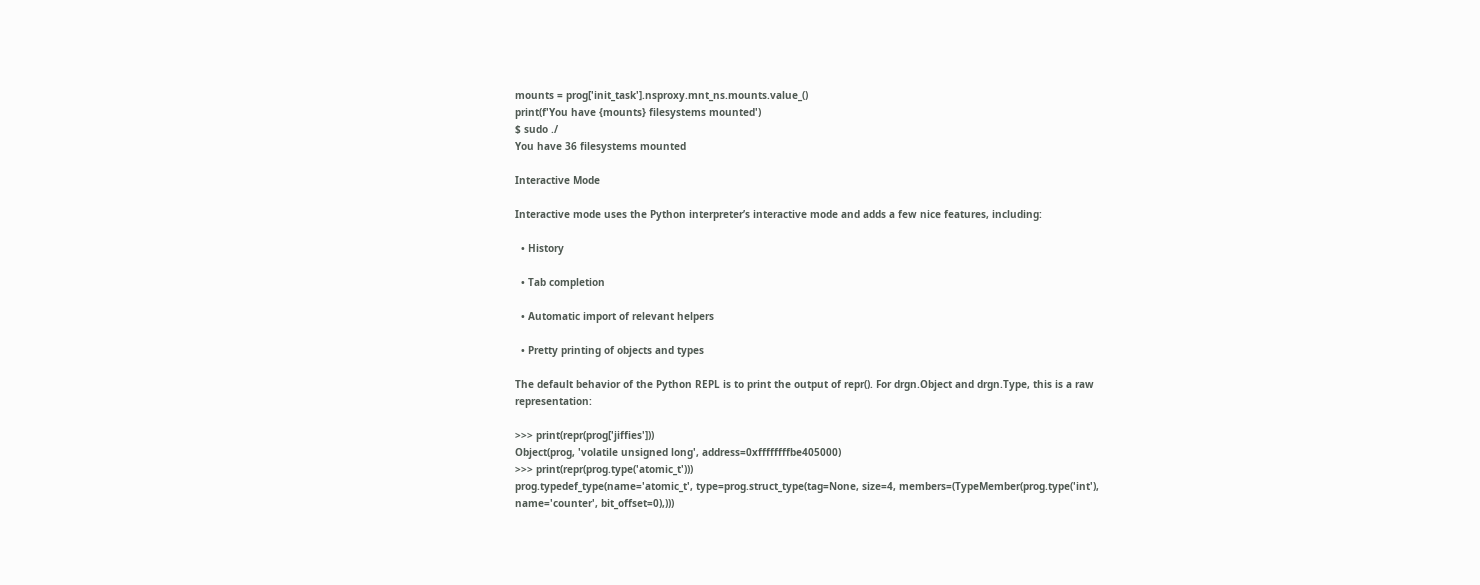mounts = prog['init_task'].nsproxy.mnt_ns.mounts.value_()
print(f'You have {mounts} filesystems mounted')
$ sudo ./
You have 36 filesystems mounted

Interactive Mode

Interactive mode uses the Python interpreter’s interactive mode and adds a few nice features, including:

  • History

  • Tab completion

  • Automatic import of relevant helpers

  • Pretty printing of objects and types

The default behavior of the Python REPL is to print the output of repr(). For drgn.Object and drgn.Type, this is a raw representation:

>>> print(repr(prog['jiffies']))
Object(prog, 'volatile unsigned long', address=0xffffffffbe405000)
>>> print(repr(prog.type('atomic_t')))
prog.typedef_type(name='atomic_t', type=prog.struct_type(tag=None, size=4, members=(TypeMember(prog.type('int'), name='counter', bit_offset=0),)))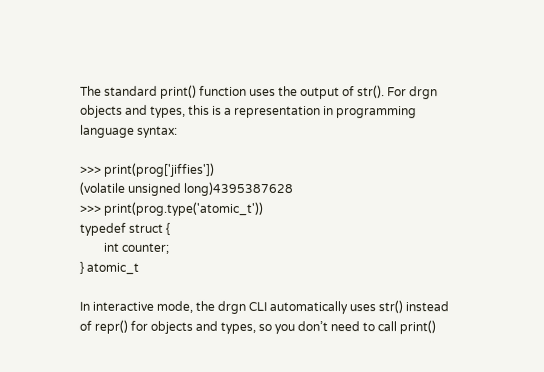The standard print() function uses the output of str(). For drgn objects and types, this is a representation in programming language syntax:

>>> print(prog['jiffies'])
(volatile unsigned long)4395387628
>>> print(prog.type('atomic_t'))
typedef struct {
        int counter;
} atomic_t

In interactive mode, the drgn CLI automatically uses str() instead of repr() for objects and types, so you don’t need to call print()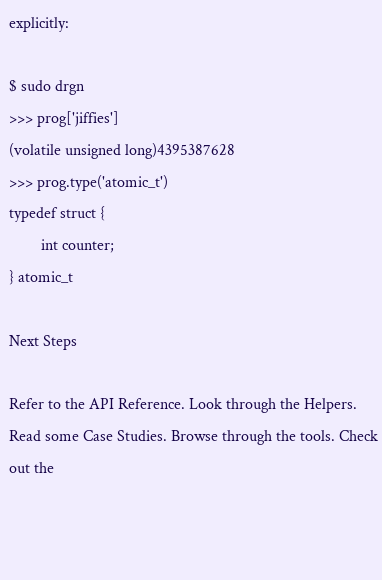explicitly:

$ sudo drgn
>>> prog['jiffies']
(volatile unsigned long)4395387628
>>> prog.type('atomic_t')
typedef struct {
        int counter;
} atomic_t

Next Steps

Refer to the API Reference. Look through the Helpers. Read some Case Studies. Browse through the tools. Check out the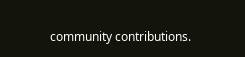community contributions.